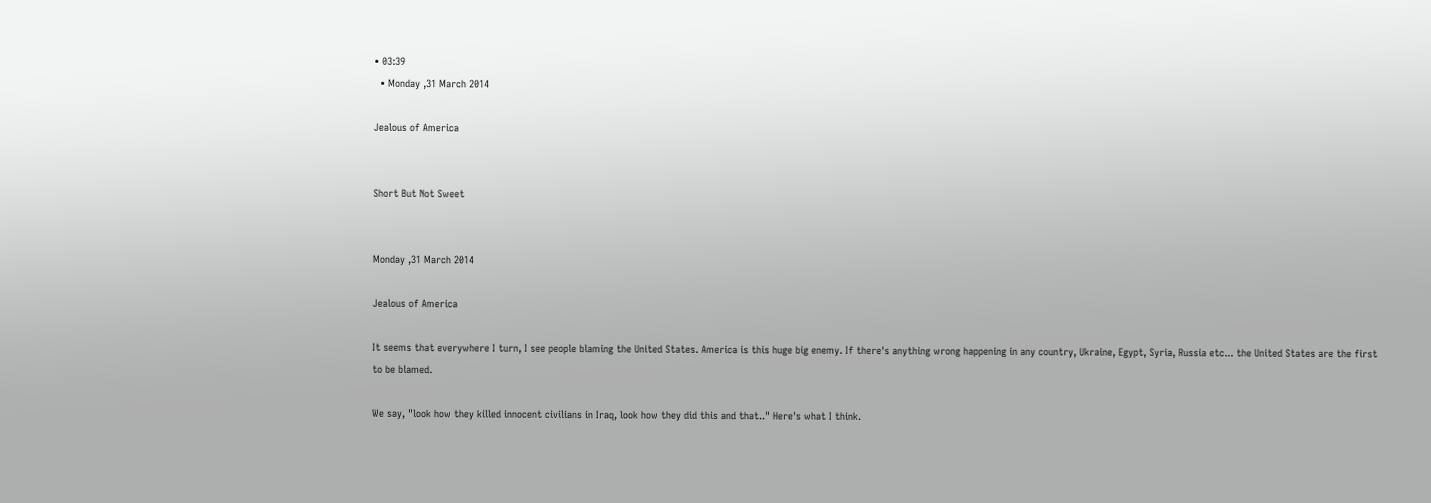• 03:39
  • Monday ,31 March 2014

Jealous of America


Short But Not Sweet


Monday ,31 March 2014

Jealous of America

It seems that everywhere I turn, I see people blaming the United States. America is this huge big enemy. If there's anything wrong happening in any country, Ukraine, Egypt, Syria, Russia etc... the United States are the first to be blamed.

We say, "look how they killed innocent civilians in Iraq, look how they did this and that.." Here's what I think.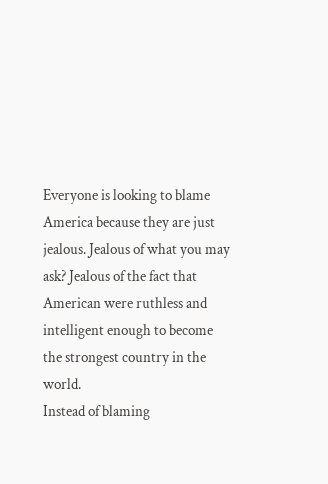Everyone is looking to blame America because they are just jealous. Jealous of what you may ask? Jealous of the fact that American were ruthless and intelligent enough to become the strongest country in the world.
Instead of blaming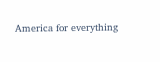America for everything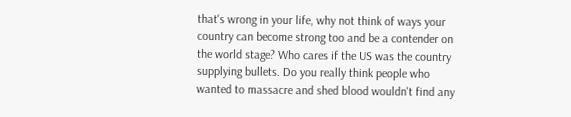that's wrong in your life, why not think of ways your country can become strong too and be a contender on the world stage? Who cares if the US was the country supplying bullets. Do you really think people who wanted to massacre and shed blood wouldn't find any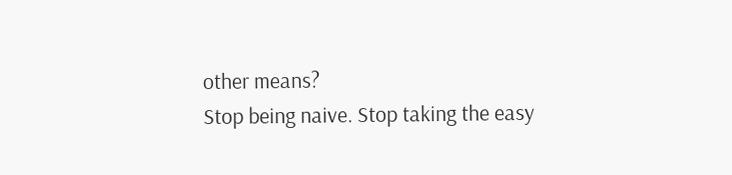other means?
Stop being naive. Stop taking the easy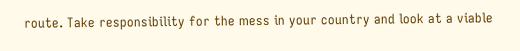route. Take responsibility for the mess in your country and look at a viable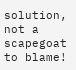solution, not a scapegoat to blame!